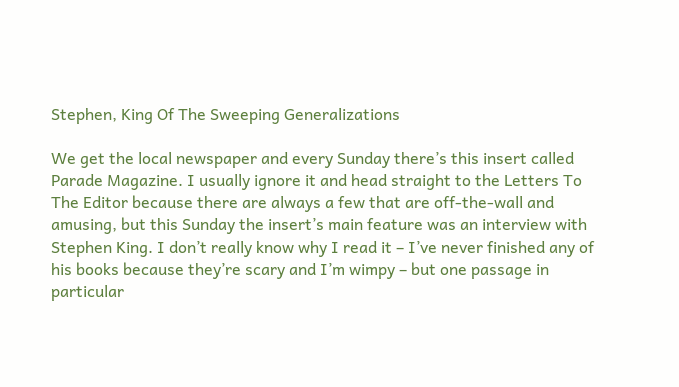Stephen, King Of The Sweeping Generalizations

We get the local newspaper and every Sunday there’s this insert called Parade Magazine. I usually ignore it and head straight to the Letters To The Editor because there are always a few that are off-the-wall and amusing, but this Sunday the insert’s main feature was an interview with Stephen King. I don’t really know why I read it – I’ve never finished any of his books because they’re scary and I’m wimpy – but one passage in particular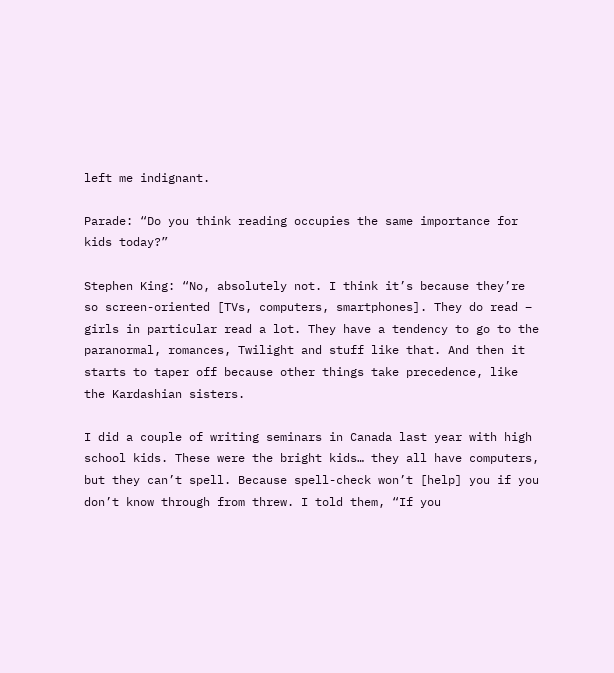left me indignant.

Parade: “Do you think reading occupies the same importance for kids today?”

Stephen King: “No, absolutely not. I think it’s because they’re so screen-oriented [TVs, computers, smartphones]. They do read – girls in particular read a lot. They have a tendency to go to the paranormal, romances, Twilight and stuff like that. And then it starts to taper off because other things take precedence, like the Kardashian sisters.

I did a couple of writing seminars in Canada last year with high school kids. These were the bright kids… they all have computers, but they can’t spell. Because spell-check won’t [help] you if you don’t know through from threw. I told them, “If you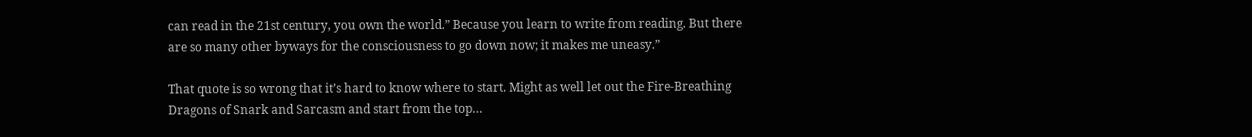can read in the 21st century, you own the world.” Because you learn to write from reading. But there are so many other byways for the consciousness to go down now; it makes me uneasy.”

That quote is so wrong that it’s hard to know where to start. Might as well let out the Fire-Breathing Dragons of Snark and Sarcasm and start from the top…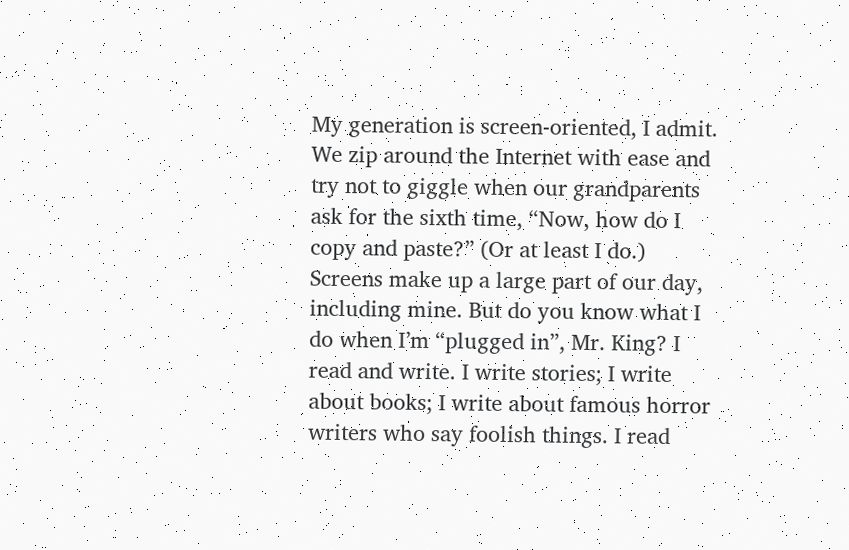My generation is screen-oriented, I admit. We zip around the Internet with ease and try not to giggle when our grandparents ask for the sixth time, “Now, how do I copy and paste?” (Or at least I do.) Screens make up a large part of our day, including mine. But do you know what I do when I’m “plugged in”, Mr. King? I read and write. I write stories; I write about books; I write about famous horror writers who say foolish things. I read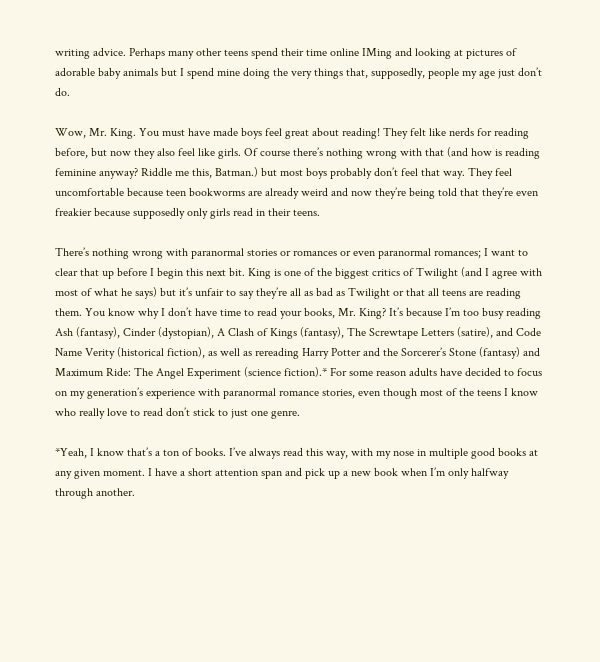writing advice. Perhaps many other teens spend their time online IMing and looking at pictures of adorable baby animals but I spend mine doing the very things that, supposedly, people my age just don’t do.

Wow, Mr. King. You must have made boys feel great about reading! They felt like nerds for reading before, but now they also feel like girls. Of course there’s nothing wrong with that (and how is reading feminine anyway? Riddle me this, Batman.) but most boys probably don’t feel that way. They feel uncomfortable because teen bookworms are already weird and now they’re being told that they’re even freakier because supposedly only girls read in their teens.

There’s nothing wrong with paranormal stories or romances or even paranormal romances; I want to clear that up before I begin this next bit. King is one of the biggest critics of Twilight (and I agree with most of what he says) but it’s unfair to say they’re all as bad as Twilight or that all teens are reading them. You know why I don’t have time to read your books, Mr. King? It’s because I’m too busy reading Ash (fantasy), Cinder (dystopian), A Clash of Kings (fantasy), The Screwtape Letters (satire), and Code Name Verity (historical fiction), as well as rereading Harry Potter and the Sorcerer’s Stone (fantasy) and Maximum Ride: The Angel Experiment (science fiction).* For some reason adults have decided to focus on my generation’s experience with paranormal romance stories, even though most of the teens I know who really love to read don’t stick to just one genre.

*Yeah, I know that’s a ton of books. I’ve always read this way, with my nose in multiple good books at any given moment. I have a short attention span and pick up a new book when I’m only halfway through another.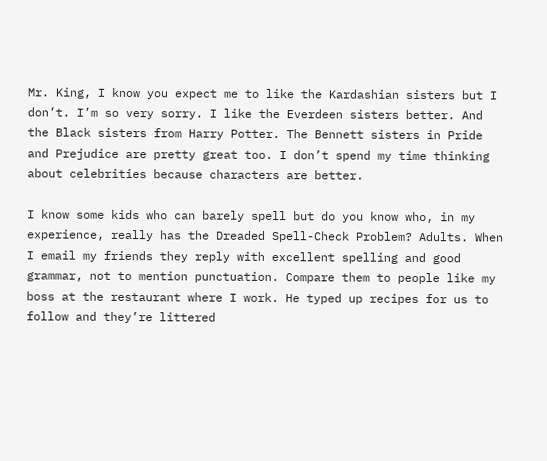Mr. King, I know you expect me to like the Kardashian sisters but I don’t. I’m so very sorry. I like the Everdeen sisters better. And the Black sisters from Harry Potter. The Bennett sisters in Pride and Prejudice are pretty great too. I don’t spend my time thinking about celebrities because characters are better.

I know some kids who can barely spell but do you know who, in my experience, really has the Dreaded Spell-Check Problem? Adults. When I email my friends they reply with excellent spelling and good grammar, not to mention punctuation. Compare them to people like my boss at the restaurant where I work. He typed up recipes for us to follow and they’re littered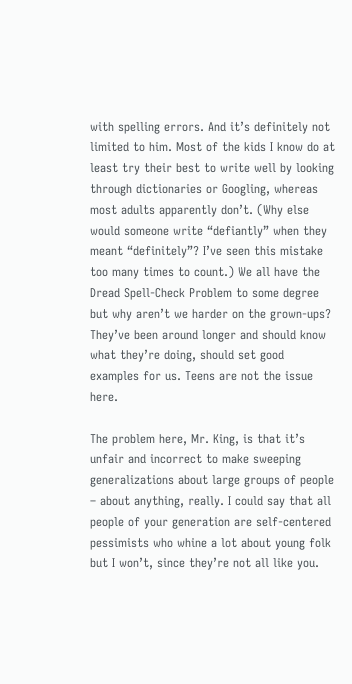with spelling errors. And it’s definitely not limited to him. Most of the kids I know do at least try their best to write well by looking through dictionaries or Googling, whereas most adults apparently don’t. (Why else would someone write “defiantly” when they meant “definitely”? I’ve seen this mistake too many times to count.) We all have the Dread Spell-Check Problem to some degree but why aren’t we harder on the grown-ups? They’ve been around longer and should know what they’re doing, should set good examples for us. Teens are not the issue here.

The problem here, Mr. King, is that it’s unfair and incorrect to make sweeping generalizations about large groups of people – about anything, really. I could say that all people of your generation are self-centered pessimists who whine a lot about young folk but I won’t, since they’re not all like you.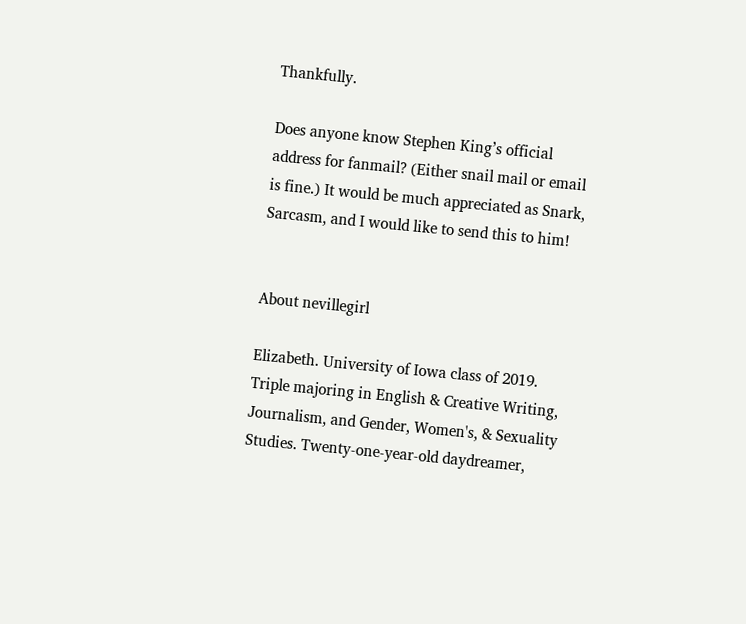Thankfully.

Does anyone know Stephen King’s official address for fanmail? (Either snail mail or email is fine.) It would be much appreciated as Snark, Sarcasm, and I would like to send this to him!


About nevillegirl

Elizabeth. University of Iowa class of 2019. Triple majoring in English & Creative Writing, Journalism, and Gender, Women's, & Sexuality Studies. Twenty-one-year-old daydreamer,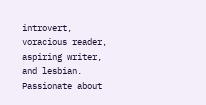introvert, voracious reader, aspiring writer, and lesbian. Passionate about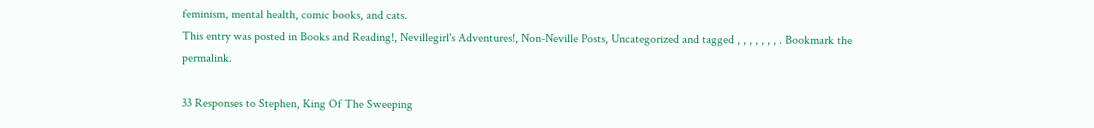feminism, mental health, comic books, and cats.
This entry was posted in Books and Reading!, Nevillegirl's Adventures!, Non-Neville Posts, Uncategorized and tagged , , , , , , , . Bookmark the permalink.

33 Responses to Stephen, King Of The Sweeping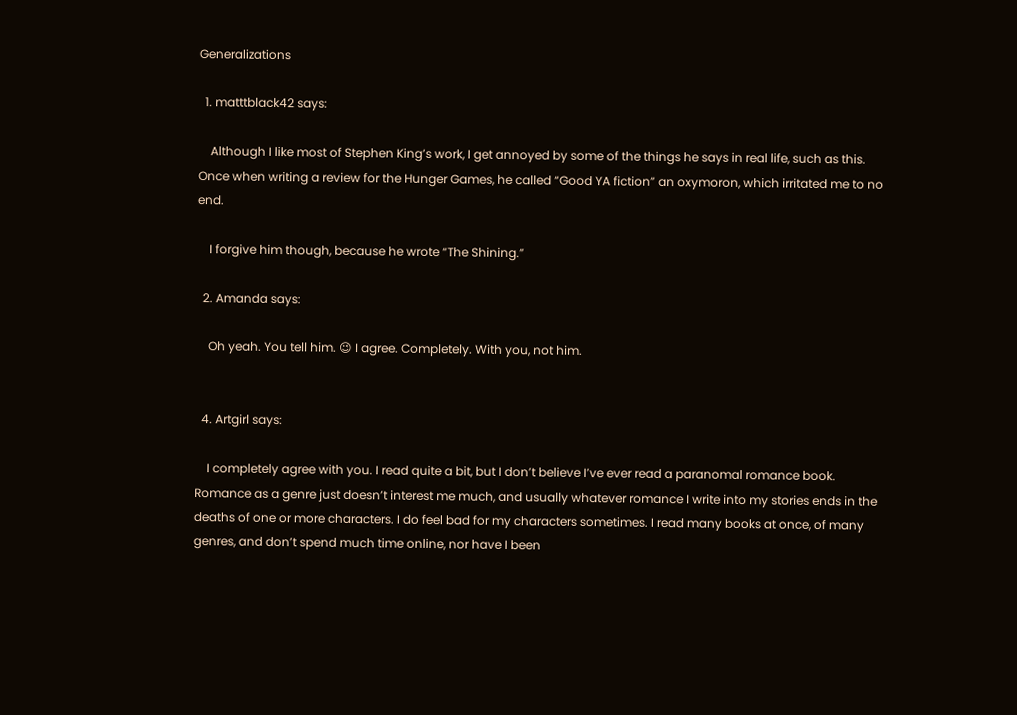Generalizations

  1. matttblack42 says:

    Although I like most of Stephen King’s work, I get annoyed by some of the things he says in real life, such as this. Once when writing a review for the Hunger Games, he called “Good YA fiction” an oxymoron, which irritated me to no end.

    I forgive him though, because he wrote “The Shining.”

  2. Amanda says:

    Oh yeah. You tell him. 😉 I agree. Completely. With you, not him.


  4. Artgirl says:

    I completely agree with you. I read quite a bit, but I don’t believe I’ve ever read a paranomal romance book. Romance as a genre just doesn’t interest me much, and usually whatever romance I write into my stories ends in the deaths of one or more characters. I do feel bad for my characters sometimes. I read many books at once, of many genres, and don’t spend much time online, nor have I been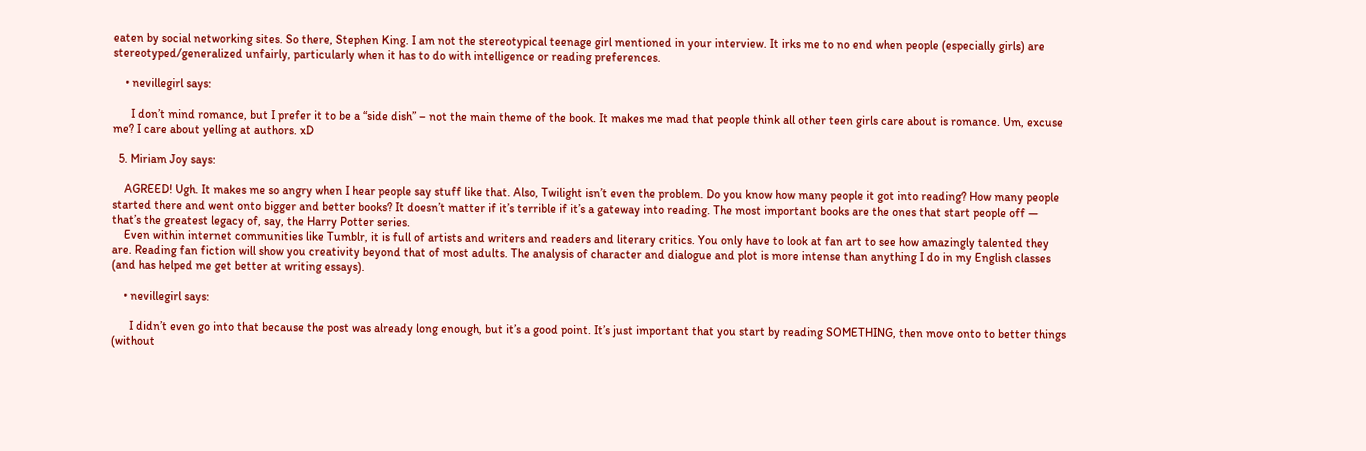eaten by social networking sites. So there, Stephen King. I am not the stereotypical teenage girl mentioned in your interview. It irks me to no end when people (especially girls) are stereotyped/generalized unfairly, particularly when it has to do with intelligence or reading preferences.

    • nevillegirl says:

      I don’t mind romance, but I prefer it to be a “side dish” – not the main theme of the book. It makes me mad that people think all other teen girls care about is romance. Um, excuse me? I care about yelling at authors. xD

  5. Miriam Joy says:

    AGREED! Ugh. It makes me so angry when I hear people say stuff like that. Also, Twilight isn’t even the problem. Do you know how many people it got into reading? How many people started there and went onto bigger and better books? It doesn’t matter if it’s terrible if it’s a gateway into reading. The most important books are the ones that start people off — that’s the greatest legacy of, say, the Harry Potter series.
    Even within internet communities like Tumblr, it is full of artists and writers and readers and literary critics. You only have to look at fan art to see how amazingly talented they are. Reading fan fiction will show you creativity beyond that of most adults. The analysis of character and dialogue and plot is more intense than anything I do in my English classes (and has helped me get better at writing essays).

    • nevillegirl says:

      I didn’t even go into that because the post was already long enough, but it’s a good point. It’s just important that you start by reading SOMETHING, then move onto to better things (without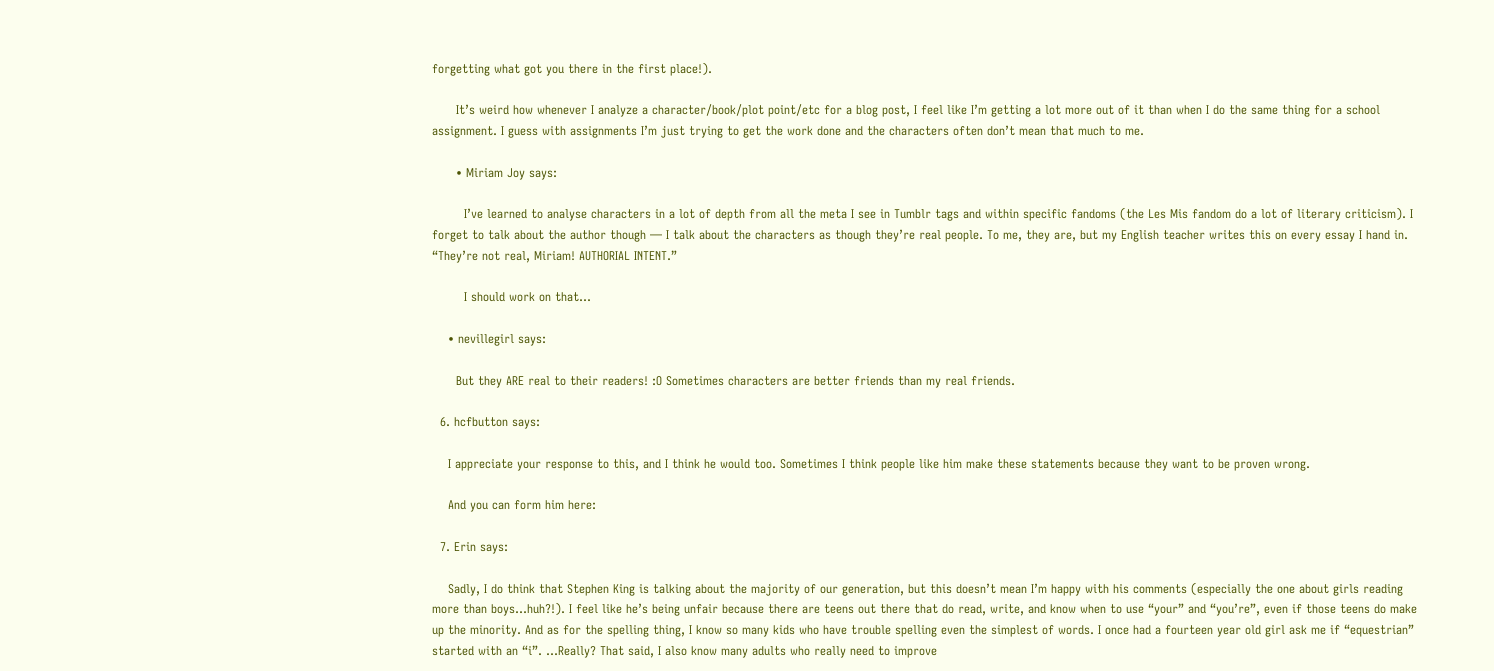forgetting what got you there in the first place!).

      It’s weird how whenever I analyze a character/book/plot point/etc for a blog post, I feel like I’m getting a lot more out of it than when I do the same thing for a school assignment. I guess with assignments I’m just trying to get the work done and the characters often don’t mean that much to me.

      • Miriam Joy says:

        I’ve learned to analyse characters in a lot of depth from all the meta I see in Tumblr tags and within specific fandoms (the Les Mis fandom do a lot of literary criticism). I forget to talk about the author though — I talk about the characters as though they’re real people. To me, they are, but my English teacher writes this on every essay I hand in. “They’re not real, Miriam! AUTHORIAL INTENT.”

        I should work on that…

    • nevillegirl says:

      But they ARE real to their readers! :O Sometimes characters are better friends than my real friends.

  6. hcfbutton says:

    I appreciate your response to this, and I think he would too. Sometimes I think people like him make these statements because they want to be proven wrong.

    And you can form him here:

  7. Erin says:

    Sadly, I do think that Stephen King is talking about the majority of our generation, but this doesn’t mean I’m happy with his comments (especially the one about girls reading more than boys…huh?!). I feel like he’s being unfair because there are teens out there that do read, write, and know when to use “your” and “you’re”, even if those teens do make up the minority. And as for the spelling thing, I know so many kids who have trouble spelling even the simplest of words. I once had a fourteen year old girl ask me if “equestrian” started with an “i”. …Really? That said, I also know many adults who really need to improve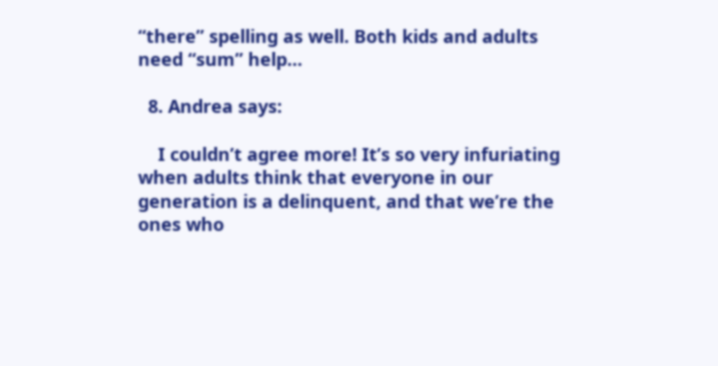“there” spelling as well. Both kids and adults need “sum” help…

  8. Andrea says:

    I couldn’t agree more! It’s so very infuriating when adults think that everyone in our generation is a delinquent, and that we’re the ones who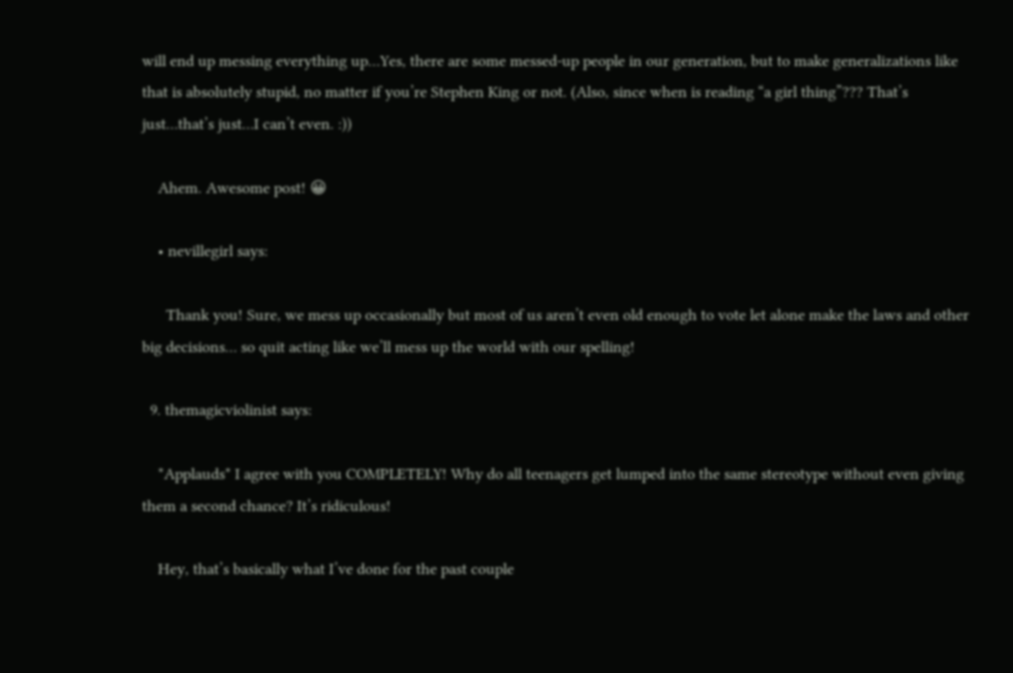will end up messing everything up…Yes, there are some messed-up people in our generation, but to make generalizations like that is absolutely stupid, no matter if you’re Stephen King or not. (Also, since when is reading “a girl thing”??? That’s just…that’s just…I can’t even. :))

    Ahem. Awesome post! 😀

    • nevillegirl says:

      Thank you! Sure, we mess up occasionally but most of us aren’t even old enough to vote let alone make the laws and other big decisions… so quit acting like we’ll mess up the world with our spelling!

  9. themagicviolinist says:

    *Applauds* I agree with you COMPLETELY! Why do all teenagers get lumped into the same stereotype without even giving them a second chance? It’s ridiculous!

    Hey, that’s basically what I’ve done for the past couple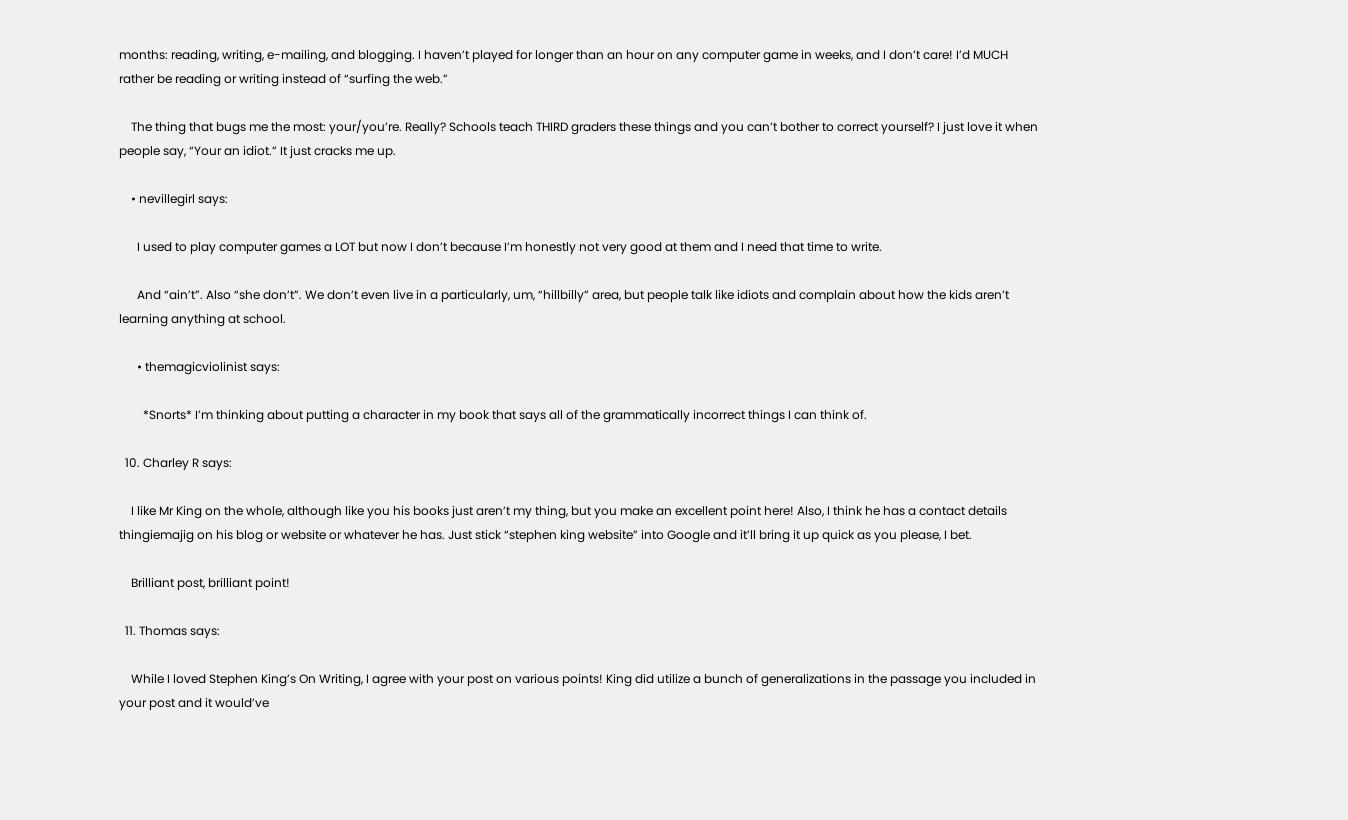months: reading, writing, e-mailing, and blogging. I haven’t played for longer than an hour on any computer game in weeks, and I don’t care! I’d MUCH rather be reading or writing instead of “surfing the web.”

    The thing that bugs me the most: your/you’re. Really? Schools teach THIRD graders these things and you can’t bother to correct yourself? I just love it when people say, “Your an idiot.” It just cracks me up.

    • nevillegirl says:

      I used to play computer games a LOT but now I don’t because I’m honestly not very good at them and I need that time to write.

      And “ain’t”. Also “she don’t”. We don’t even live in a particularly, um, “hillbilly” area, but people talk like idiots and complain about how the kids aren’t learning anything at school.

      • themagicviolinist says:

        *Snorts* I’m thinking about putting a character in my book that says all of the grammatically incorrect things I can think of.

  10. Charley R says:

    I like Mr King on the whole, although like you his books just aren’t my thing, but you make an excellent point here! Also, I think he has a contact details thingiemajig on his blog or website or whatever he has. Just stick “stephen king website” into Google and it’ll bring it up quick as you please, I bet.

    Brilliant post, brilliant point!

  11. Thomas says:

    While I loved Stephen King’s On Writing, I agree with your post on various points! King did utilize a bunch of generalizations in the passage you included in your post and it would’ve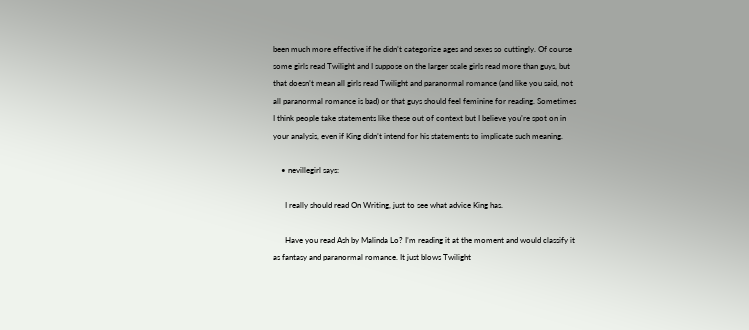been much more effective if he didn’t categorize ages and sexes so cuttingly. Of course some girls read Twilight and I suppose on the larger scale girls read more than guys, but that doesn’t mean all girls read Twilight and paranormal romance (and like you said, not all paranormal romance is bad) or that guys should feel feminine for reading. Sometimes I think people take statements like these out of context but I believe you’re spot on in your analysis, even if King didn’t intend for his statements to implicate such meaning.

    • nevillegirl says:

      I really should read On Writing, just to see what advice King has.

      Have you read Ash by Malinda Lo? I’m reading it at the moment and would classify it as fantasy and paranormal romance. It just blows Twilight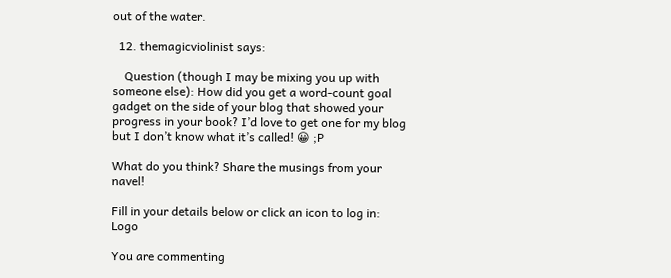out of the water.

  12. themagicviolinist says:

    Question (though I may be mixing you up with someone else): How did you get a word-count goal gadget on the side of your blog that showed your progress in your book? I’d love to get one for my blog but I don’t know what it’s called! 😀 ;P

What do you think? Share the musings from your navel!

Fill in your details below or click an icon to log in: Logo

You are commenting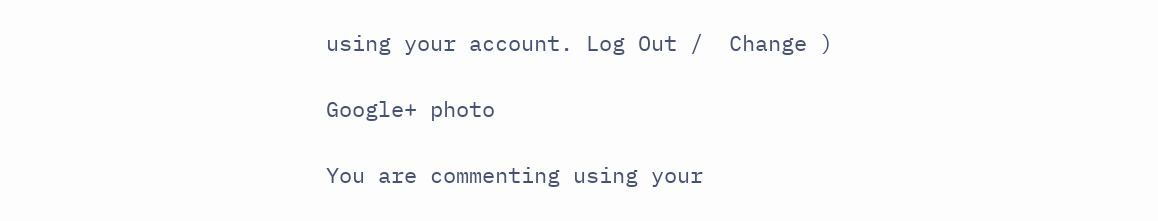using your account. Log Out /  Change )

Google+ photo

You are commenting using your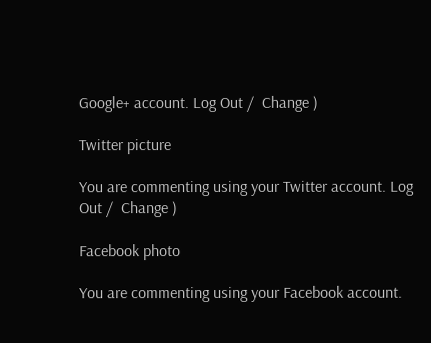Google+ account. Log Out /  Change )

Twitter picture

You are commenting using your Twitter account. Log Out /  Change )

Facebook photo

You are commenting using your Facebook account.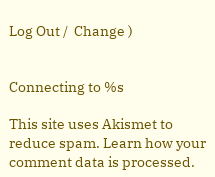Log Out /  Change )


Connecting to %s

This site uses Akismet to reduce spam. Learn how your comment data is processed.